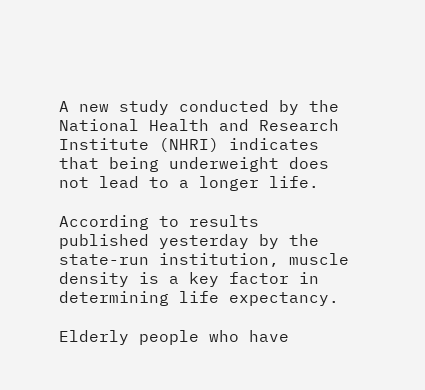A new study conducted by the National Health and Research Institute (NHRI) indicates that being underweight does not lead to a longer life.

According to results published yesterday by the state-run institution, muscle density is a key factor in determining life expectancy.

Elderly people who have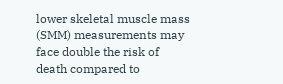lower skeletal muscle mass (SMM) measurements may face double the risk of death compared to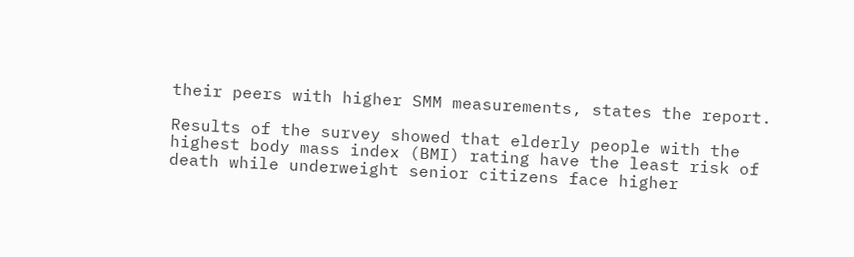their peers with higher SMM measurements, states the report.

Results of the survey showed that elderly people with the highest body mass index (BMI) rating have the least risk of death while underweight senior citizens face higher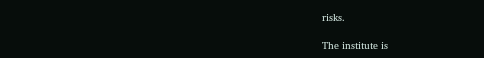risks.

The institute is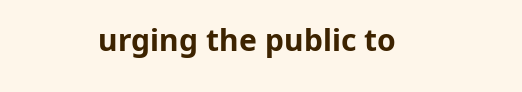urging the public to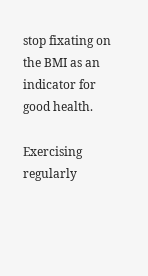stop fixating on the BMI as an indicator for good health.

Exercising regularly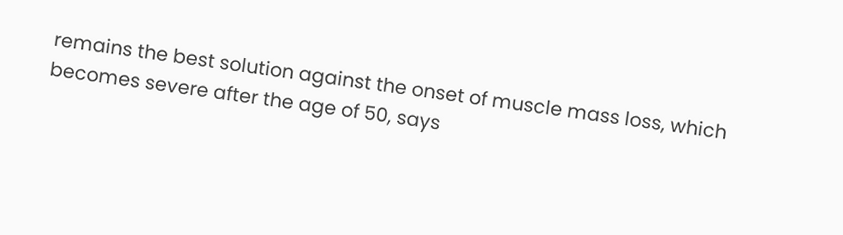remains the best solution against the onset of muscle mass loss, which becomes severe after the age of 50, says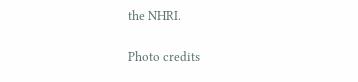the NHRI.

Photo credits